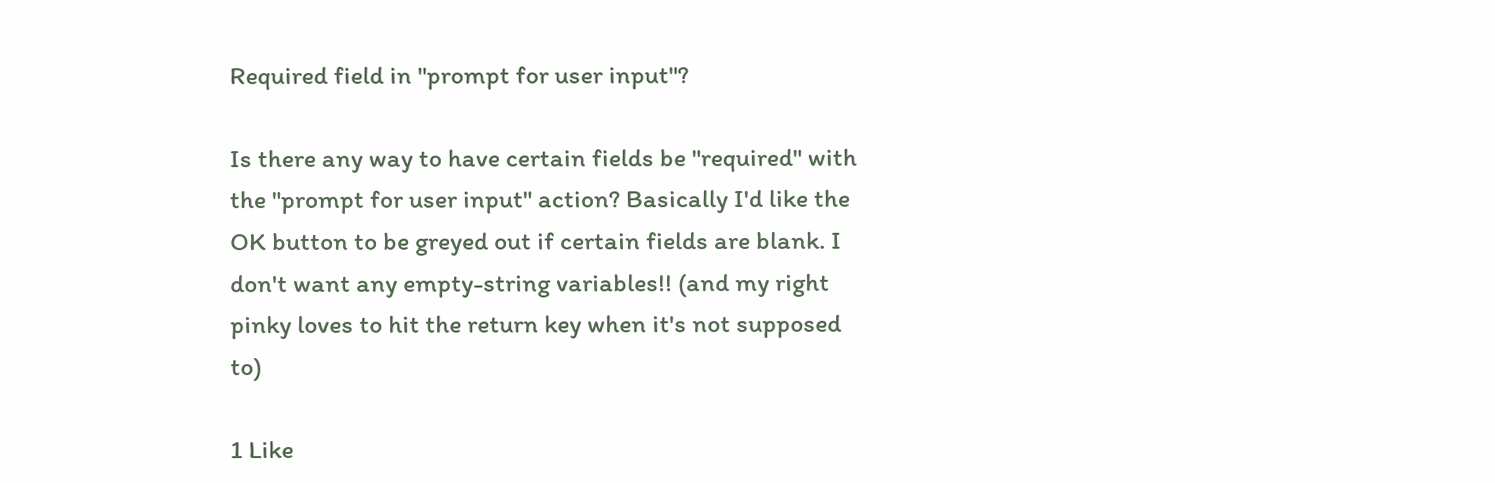Required field in "prompt for user input"?

Is there any way to have certain fields be "required" with the "prompt for user input" action? Basically I'd like the OK button to be greyed out if certain fields are blank. I don't want any empty-string variables!! (and my right pinky loves to hit the return key when it's not supposed to)

1 Like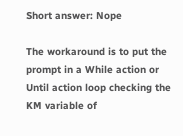Short answer: Nope

The workaround is to put the prompt in a While action or Until action loop checking the KM variable of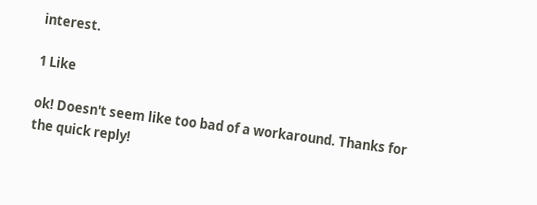interest.

1 Like

ok! Doesn't seem like too bad of a workaround. Thanks for the quick reply!